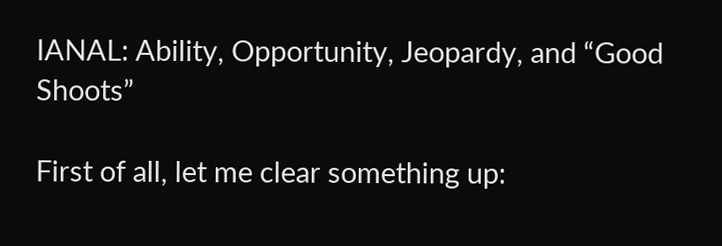IANAL: Ability, Opportunity, Jeopardy, and “Good Shoots”

First of all, let me clear something up: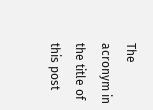The acronym in the title of this post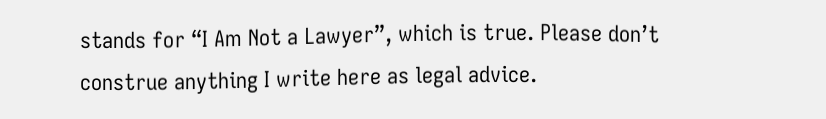stands for “I Am Not a Lawyer”, which is true. Please don’t construe anything I write here as legal advice.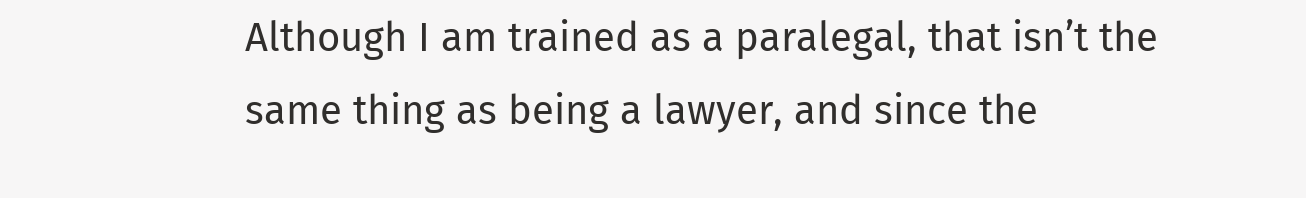Although I am trained as a paralegal, that isn’t the same thing as being a lawyer, and since the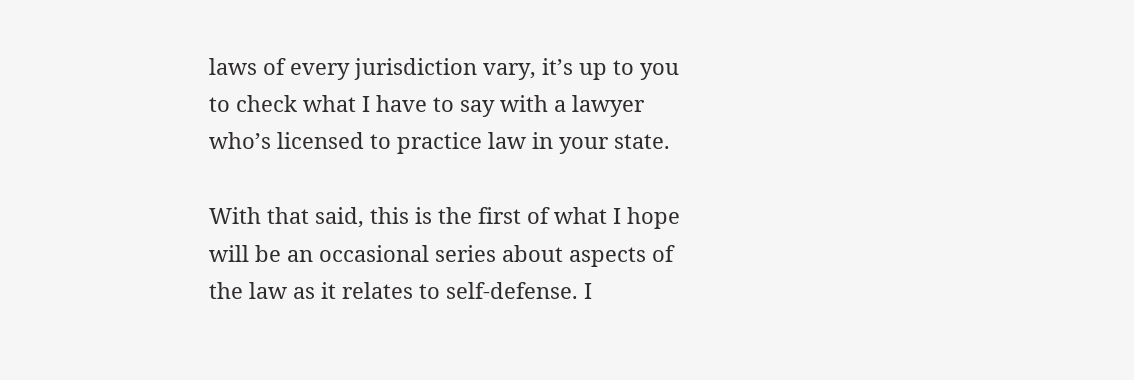laws of every jurisdiction vary, it’s up to you to check what I have to say with a lawyer who’s licensed to practice law in your state.

With that said, this is the first of what I hope will be an occasional series about aspects of the law as it relates to self-defense. I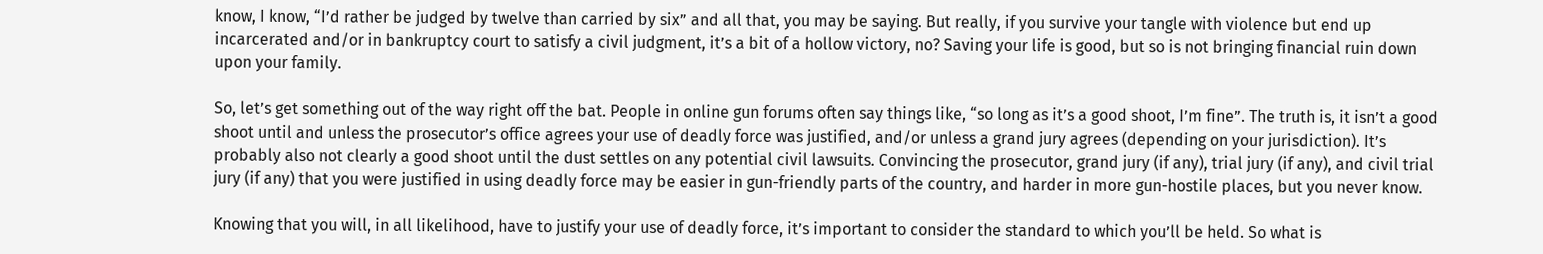know, I know, “I’d rather be judged by twelve than carried by six” and all that, you may be saying. But really, if you survive your tangle with violence but end up incarcerated and/or in bankruptcy court to satisfy a civil judgment, it’s a bit of a hollow victory, no? Saving your life is good, but so is not bringing financial ruin down upon your family.

So, let’s get something out of the way right off the bat. People in online gun forums often say things like, “so long as it’s a good shoot, I’m fine”. The truth is, it isn’t a good shoot until and unless the prosecutor’s office agrees your use of deadly force was justified, and/or unless a grand jury agrees (depending on your jurisdiction). It’s probably also not clearly a good shoot until the dust settles on any potential civil lawsuits. Convincing the prosecutor, grand jury (if any), trial jury (if any), and civil trial jury (if any) that you were justified in using deadly force may be easier in gun-friendly parts of the country, and harder in more gun-hostile places, but you never know.

Knowing that you will, in all likelihood, have to justify your use of deadly force, it’s important to consider the standard to which you’ll be held. So what is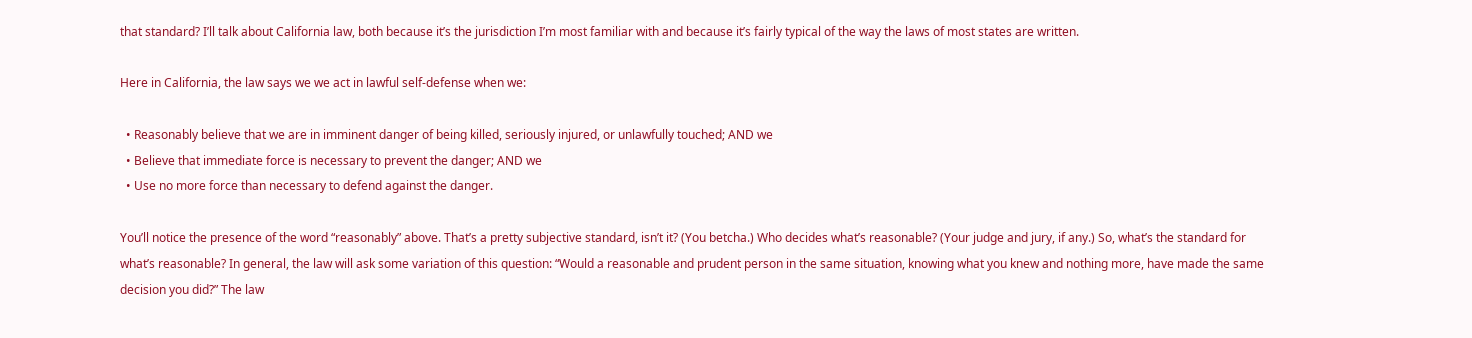that standard? I’ll talk about California law, both because it’s the jurisdiction I’m most familiar with and because it’s fairly typical of the way the laws of most states are written.

Here in California, the law says we we act in lawful self-defense when we:

  • Reasonably believe that we are in imminent danger of being killed, seriously injured, or unlawfully touched; AND we
  • Believe that immediate force is necessary to prevent the danger; AND we
  • Use no more force than necessary to defend against the danger.

You’ll notice the presence of the word “reasonably” above. That’s a pretty subjective standard, isn’t it? (You betcha.) Who decides what’s reasonable? (Your judge and jury, if any.) So, what’s the standard for what’s reasonable? In general, the law will ask some variation of this question: “Would a reasonable and prudent person in the same situation, knowing what you knew and nothing more, have made the same decision you did?” The law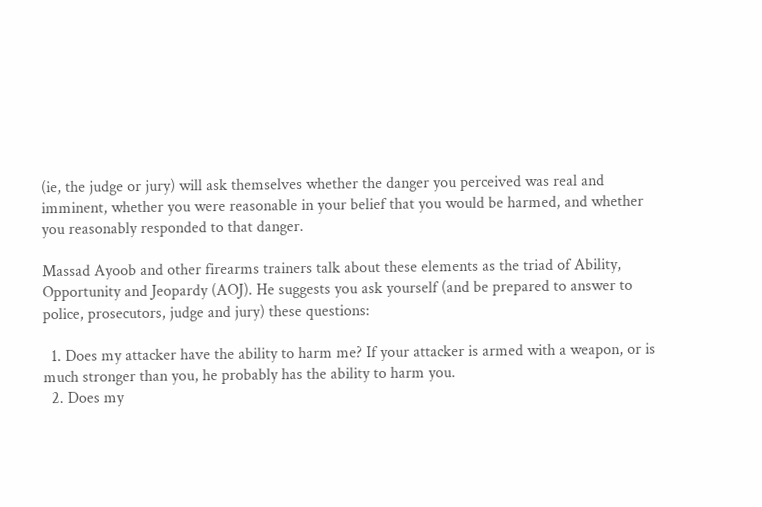(ie, the judge or jury) will ask themselves whether the danger you perceived was real and imminent, whether you were reasonable in your belief that you would be harmed, and whether you reasonably responded to that danger.

Massad Ayoob and other firearms trainers talk about these elements as the triad of Ability, Opportunity and Jeopardy (AOJ). He suggests you ask yourself (and be prepared to answer to police, prosecutors, judge and jury) these questions:

  1. Does my attacker have the ability to harm me? If your attacker is armed with a weapon, or is much stronger than you, he probably has the ability to harm you.
  2. Does my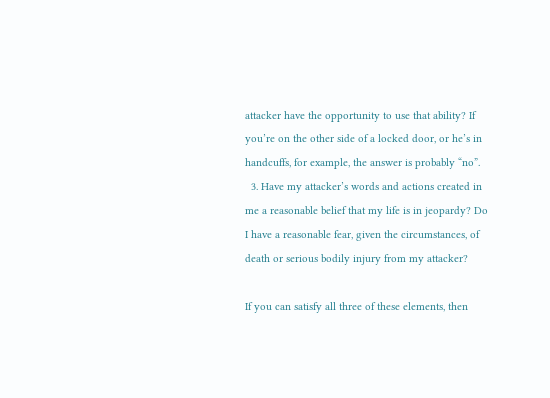attacker have the opportunity to use that ability? If you’re on the other side of a locked door, or he’s in handcuffs, for example, the answer is probably “no”.
  3. Have my attacker’s words and actions created in me a reasonable belief that my life is in jeopardy? Do I have a reasonable fear, given the circumstances, of death or serious bodily injury from my attacker?

If you can satisfy all three of these elements, then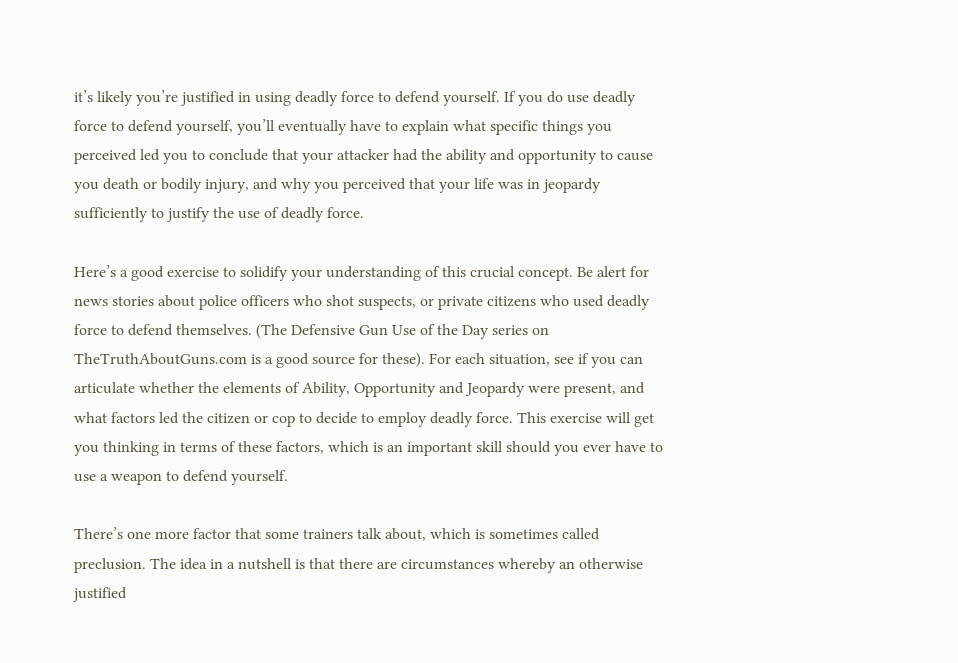it’s likely you’re justified in using deadly force to defend yourself. If you do use deadly force to defend yourself, you’ll eventually have to explain what specific things you perceived led you to conclude that your attacker had the ability and opportunity to cause you death or bodily injury, and why you perceived that your life was in jeopardy sufficiently to justify the use of deadly force.

Here’s a good exercise to solidify your understanding of this crucial concept. Be alert for news stories about police officers who shot suspects, or private citizens who used deadly force to defend themselves. (The Defensive Gun Use of the Day series on TheTruthAboutGuns.com is a good source for these). For each situation, see if you can articulate whether the elements of Ability, Opportunity and Jeopardy were present, and what factors led the citizen or cop to decide to employ deadly force. This exercise will get you thinking in terms of these factors, which is an important skill should you ever have to use a weapon to defend yourself.

There’s one more factor that some trainers talk about, which is sometimes called preclusion. The idea in a nutshell is that there are circumstances whereby an otherwise justified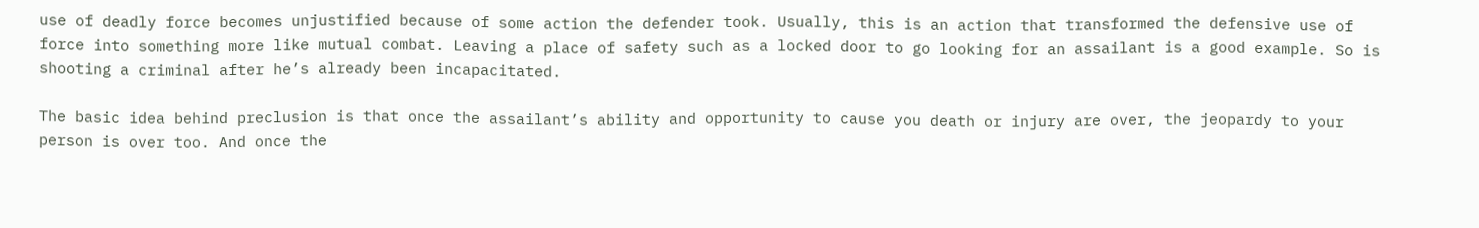use of deadly force becomes unjustified because of some action the defender took. Usually, this is an action that transformed the defensive use of force into something more like mutual combat. Leaving a place of safety such as a locked door to go looking for an assailant is a good example. So is shooting a criminal after he’s already been incapacitated.

The basic idea behind preclusion is that once the assailant’s ability and opportunity to cause you death or injury are over, the jeopardy to your person is over too. And once the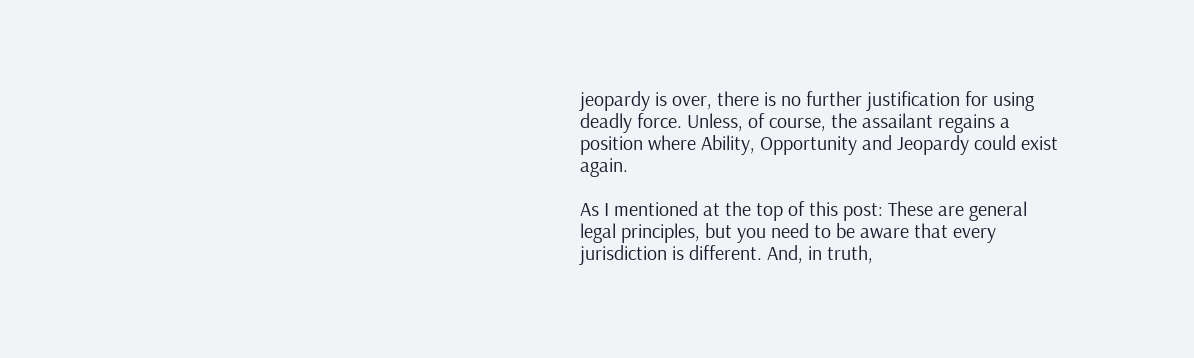jeopardy is over, there is no further justification for using deadly force. Unless, of course, the assailant regains a position where Ability, Opportunity and Jeopardy could exist again.

As I mentioned at the top of this post: These are general legal principles, but you need to be aware that every jurisdiction is different. And, in truth,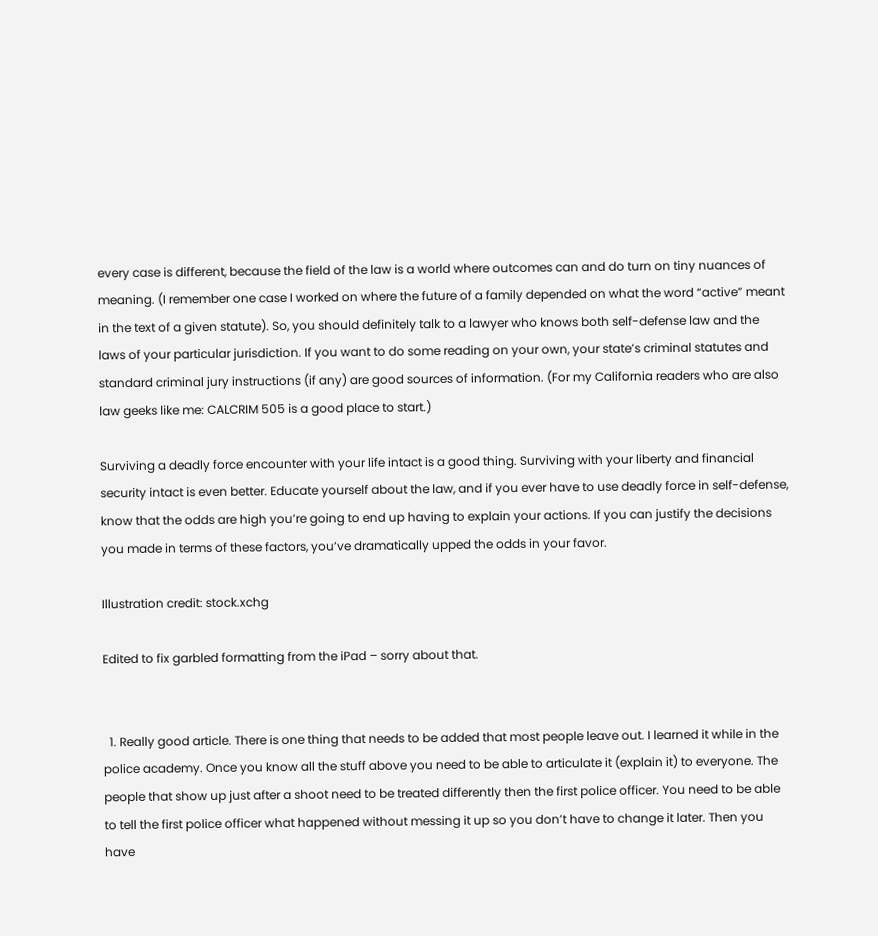every case is different, because the field of the law is a world where outcomes can and do turn on tiny nuances of meaning. (I remember one case I worked on where the future of a family depended on what the word “active” meant in the text of a given statute). So, you should definitely talk to a lawyer who knows both self-defense law and the laws of your particular jurisdiction. If you want to do some reading on your own, your state’s criminal statutes and standard criminal jury instructions (if any) are good sources of information. (For my California readers who are also law geeks like me: CALCRIM 505 is a good place to start.)

Surviving a deadly force encounter with your life intact is a good thing. Surviving with your liberty and financial security intact is even better. Educate yourself about the law, and if you ever have to use deadly force in self-defense, know that the odds are high you’re going to end up having to explain your actions. If you can justify the decisions you made in terms of these factors, you’ve dramatically upped the odds in your favor.

Illustration credit: stock.xchg

Edited to fix garbled formatting from the iPad – sorry about that.


  1. Really good article. There is one thing that needs to be added that most people leave out. I learned it while in the police academy. Once you know all the stuff above you need to be able to articulate it (explain it) to everyone. The people that show up just after a shoot need to be treated differently then the first police officer. You need to be able to tell the first police officer what happened without messing it up so you don’t have to change it later. Then you have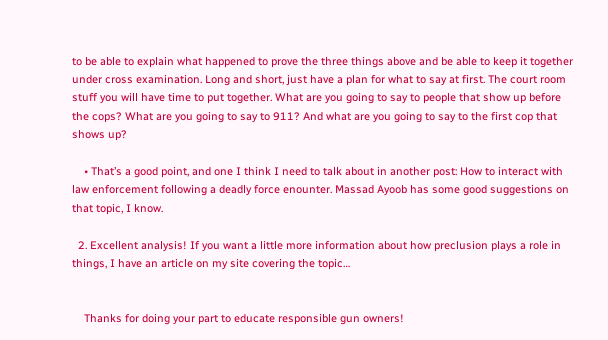to be able to explain what happened to prove the three things above and be able to keep it together under cross examination. Long and short, just have a plan for what to say at first. The court room stuff you will have time to put together. What are you going to say to people that show up before the cops? What are you going to say to 911? And what are you going to say to the first cop that shows up?

    • That’s a good point, and one I think I need to talk about in another post: How to interact with law enforcement following a deadly force enounter. Massad Ayoob has some good suggestions on that topic, I know.

  2. Excellent analysis! If you want a little more information about how preclusion plays a role in things, I have an article on my site covering the topic…


    Thanks for doing your part to educate responsible gun owners!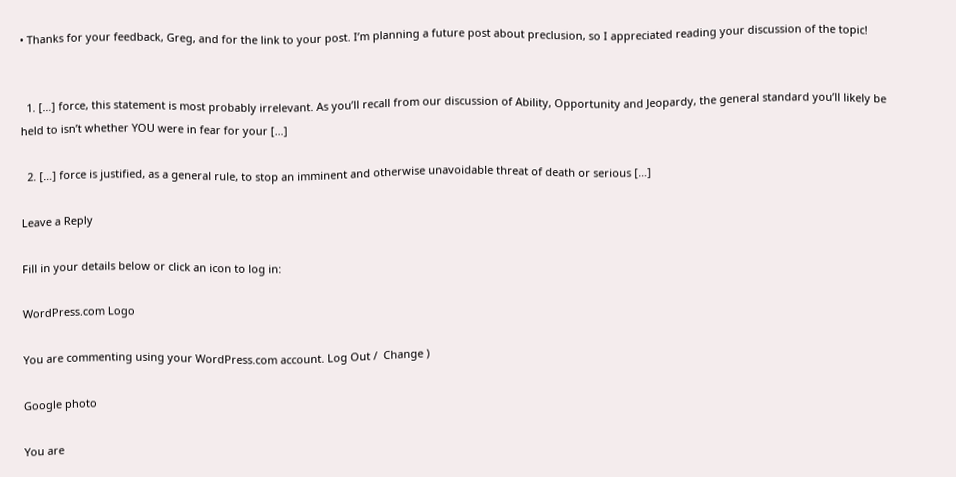• Thanks for your feedback, Greg, and for the link to your post. I’m planning a future post about preclusion, so I appreciated reading your discussion of the topic!


  1. […] force, this statement is most probably irrelevant. As you’ll recall from our discussion of Ability, Opportunity and Jeopardy, the general standard you’ll likely be held to isn’t whether YOU were in fear for your […]

  2. […] force is justified, as a general rule, to stop an imminent and otherwise unavoidable threat of death or serious […]

Leave a Reply

Fill in your details below or click an icon to log in:

WordPress.com Logo

You are commenting using your WordPress.com account. Log Out /  Change )

Google photo

You are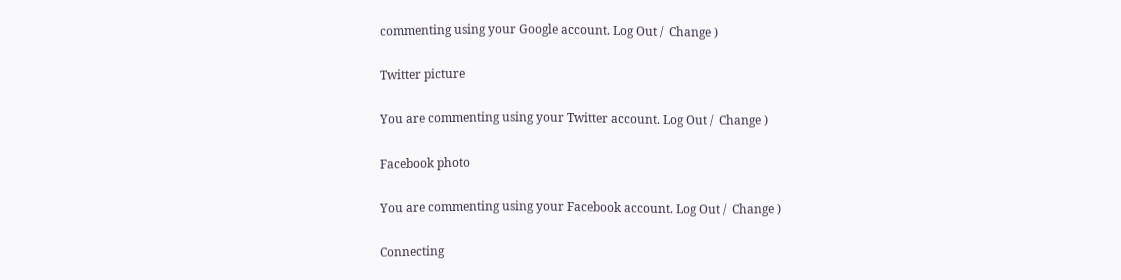commenting using your Google account. Log Out /  Change )

Twitter picture

You are commenting using your Twitter account. Log Out /  Change )

Facebook photo

You are commenting using your Facebook account. Log Out /  Change )

Connecting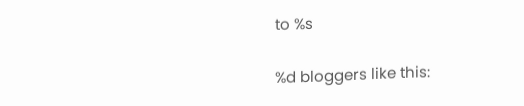to %s

%d bloggers like this: